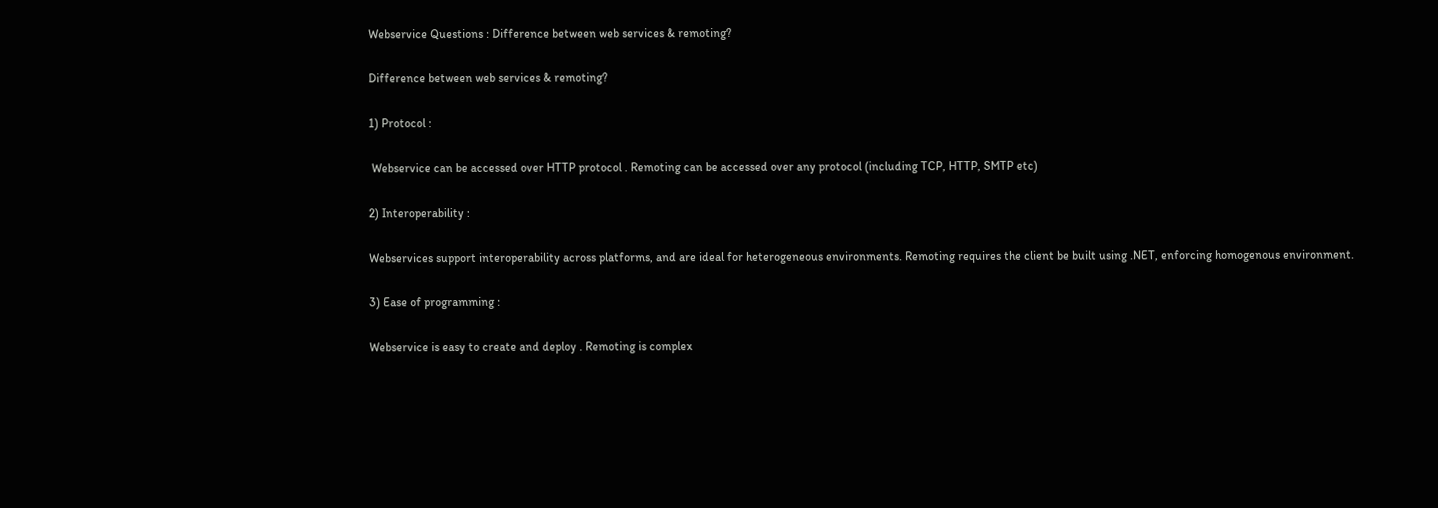Webservice Questions : Difference between web services & remoting?

Difference between web services & remoting?

1) Protocol :

 Webservice can be accessed over HTTP protocol . Remoting can be accessed over any protocol (including TCP, HTTP, SMTP etc)

2) Interoperability :

Webservices support interoperability across platforms, and are ideal for heterogeneous environments. Remoting requires the client be built using .NET, enforcing homogenous environment.

3) Ease of programming :

Webservice is easy to create and deploy . Remoting is complex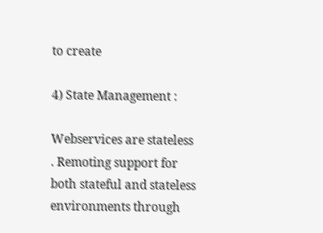to create

4) State Management :

Webservices are stateless . Remoting support for both stateful and stateless environments through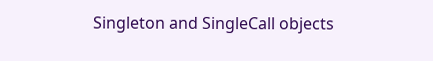Singleton and SingleCall objects